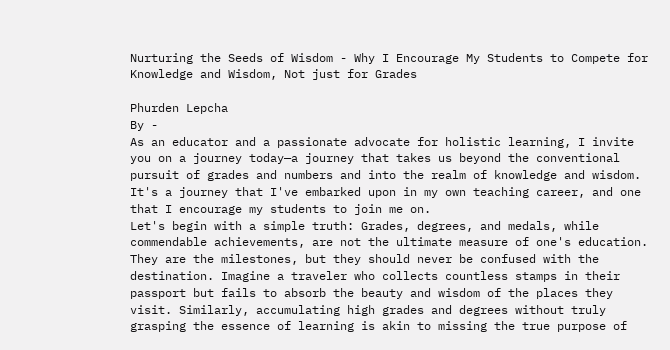Nurturing the Seeds of Wisdom - Why I Encourage My Students to Compete for Knowledge and Wisdom, Not just for Grades

Phurden Lepcha
By -
As an educator and a passionate advocate for holistic learning, I invite you on a journey today—a journey that takes us beyond the conventional pursuit of grades and numbers and into the realm of knowledge and wisdom. It's a journey that I've embarked upon in my own teaching career, and one that I encourage my students to join me on.
Let's begin with a simple truth: Grades, degrees, and medals, while commendable achievements, are not the ultimate measure of one's education. They are the milestones, but they should never be confused with the destination. Imagine a traveler who collects countless stamps in their passport but fails to absorb the beauty and wisdom of the places they visit. Similarly, accumulating high grades and degrees without truly grasping the essence of learning is akin to missing the true purpose of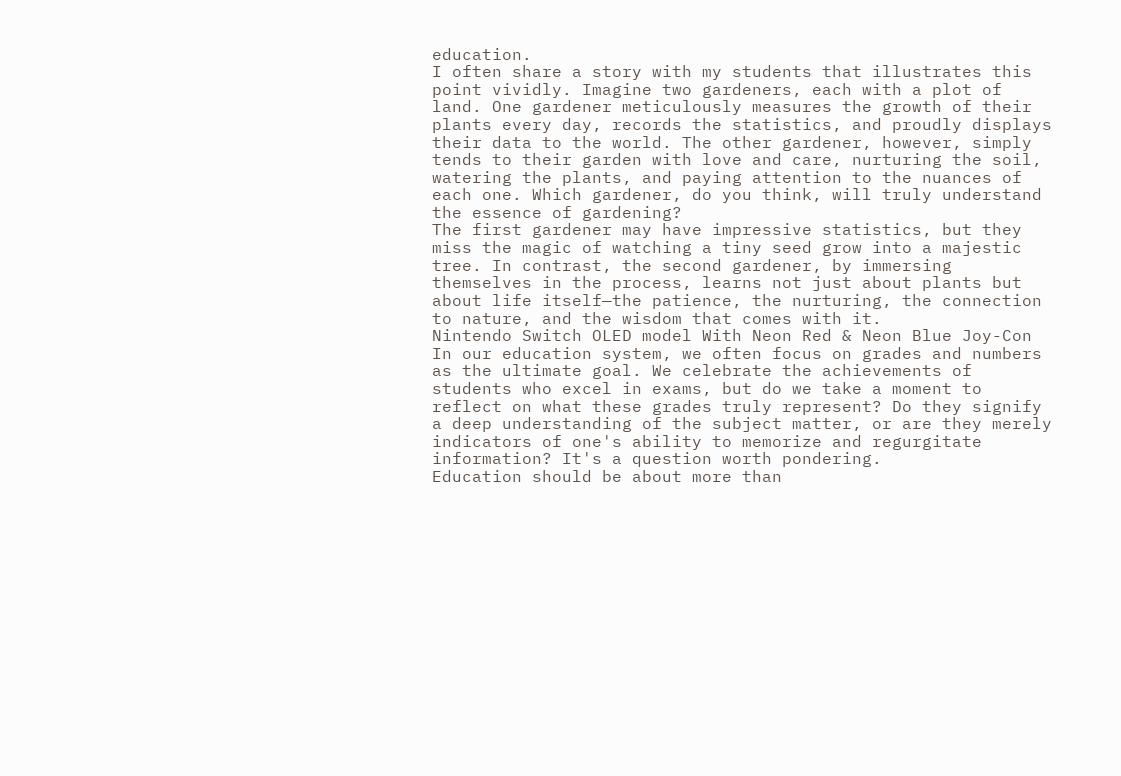education.
I often share a story with my students that illustrates this point vividly. Imagine two gardeners, each with a plot of land. One gardener meticulously measures the growth of their plants every day, records the statistics, and proudly displays their data to the world. The other gardener, however, simply tends to their garden with love and care, nurturing the soil, watering the plants, and paying attention to the nuances of each one. Which gardener, do you think, will truly understand the essence of gardening?
The first gardener may have impressive statistics, but they miss the magic of watching a tiny seed grow into a majestic tree. In contrast, the second gardener, by immersing themselves in the process, learns not just about plants but about life itself—the patience, the nurturing, the connection to nature, and the wisdom that comes with it.
Nintendo Switch OLED model With Neon Red & Neon Blue Joy-Con
In our education system, we often focus on grades and numbers as the ultimate goal. We celebrate the achievements of students who excel in exams, but do we take a moment to reflect on what these grades truly represent? Do they signify a deep understanding of the subject matter, or are they merely indicators of one's ability to memorize and regurgitate information? It's a question worth pondering.
Education should be about more than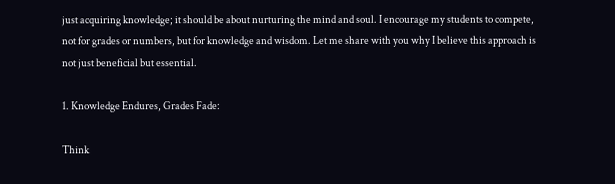just acquiring knowledge; it should be about nurturing the mind and soul. I encourage my students to compete, not for grades or numbers, but for knowledge and wisdom. Let me share with you why I believe this approach is not just beneficial but essential.

1. Knowledge Endures, Grades Fade:

Think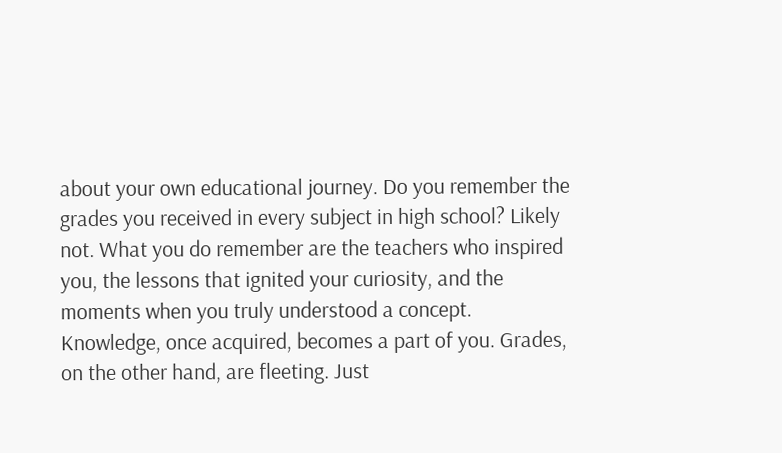about your own educational journey. Do you remember the grades you received in every subject in high school? Likely not. What you do remember are the teachers who inspired you, the lessons that ignited your curiosity, and the moments when you truly understood a concept. Knowledge, once acquired, becomes a part of you. Grades, on the other hand, are fleeting. Just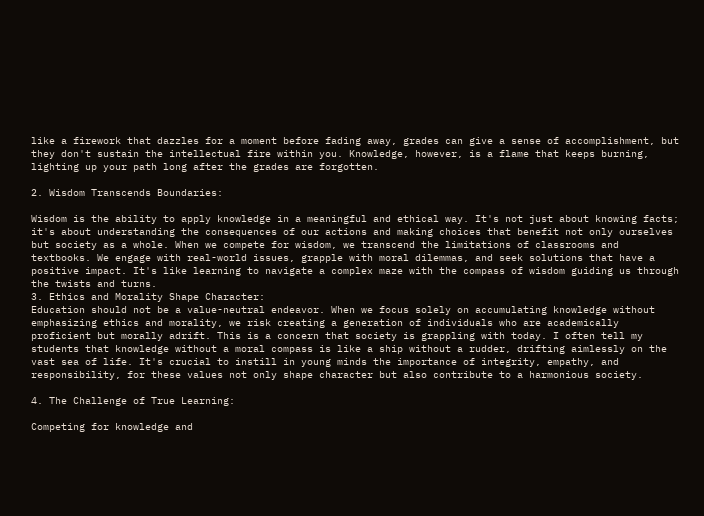like a firework that dazzles for a moment before fading away, grades can give a sense of accomplishment, but they don't sustain the intellectual fire within you. Knowledge, however, is a flame that keeps burning, lighting up your path long after the grades are forgotten.

2. Wisdom Transcends Boundaries:

Wisdom is the ability to apply knowledge in a meaningful and ethical way. It's not just about knowing facts; it's about understanding the consequences of our actions and making choices that benefit not only ourselves but society as a whole. When we compete for wisdom, we transcend the limitations of classrooms and textbooks. We engage with real-world issues, grapple with moral dilemmas, and seek solutions that have a positive impact. It's like learning to navigate a complex maze with the compass of wisdom guiding us through the twists and turns.
3. Ethics and Morality Shape Character:
Education should not be a value-neutral endeavor. When we focus solely on accumulating knowledge without emphasizing ethics and morality, we risk creating a generation of individuals who are academically proficient but morally adrift. This is a concern that society is grappling with today. I often tell my students that knowledge without a moral compass is like a ship without a rudder, drifting aimlessly on the vast sea of life. It's crucial to instill in young minds the importance of integrity, empathy, and responsibility, for these values not only shape character but also contribute to a harmonious society.

4. The Challenge of True Learning:

Competing for knowledge and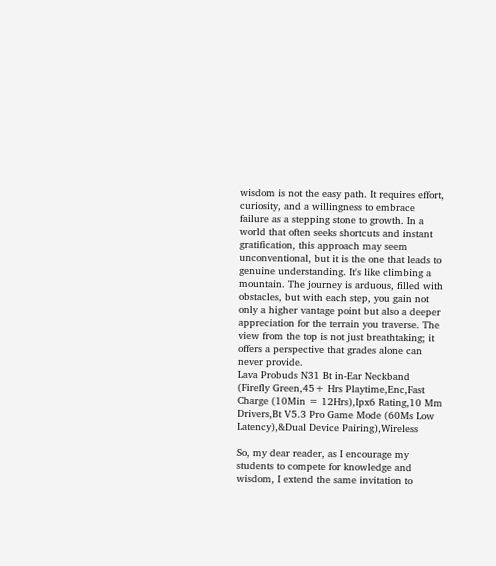wisdom is not the easy path. It requires effort, curiosity, and a willingness to embrace failure as a stepping stone to growth. In a world that often seeks shortcuts and instant gratification, this approach may seem unconventional, but it is the one that leads to genuine understanding. It's like climbing a mountain. The journey is arduous, filled with obstacles, but with each step, you gain not only a higher vantage point but also a deeper appreciation for the terrain you traverse. The view from the top is not just breathtaking; it offers a perspective that grades alone can never provide.
Lava Probuds N31 Bt in-Ear Neckband (Firefly Green,45+ Hrs Playtime,Enc,Fast Charge (10Min = 12Hrs),Ipx6 Rating,10 Mm Drivers,Bt V5.3 Pro Game Mode (60Ms Low Latency),&Dual Device Pairing),Wireless

So, my dear reader, as I encourage my students to compete for knowledge and wisdom, I extend the same invitation to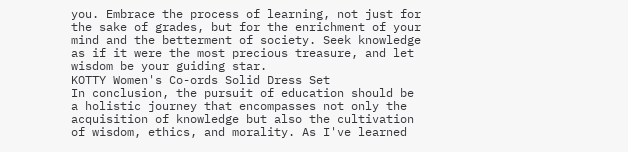you. Embrace the process of learning, not just for the sake of grades, but for the enrichment of your mind and the betterment of society. Seek knowledge as if it were the most precious treasure, and let wisdom be your guiding star.
KOTTY Women's Co-ords Solid Dress Set
In conclusion, the pursuit of education should be a holistic journey that encompasses not only the acquisition of knowledge but also the cultivation of wisdom, ethics, and morality. As I've learned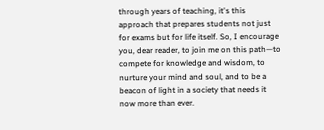through years of teaching, it's this approach that prepares students not just for exams but for life itself. So, I encourage you, dear reader, to join me on this path—to compete for knowledge and wisdom, to nurture your mind and soul, and to be a beacon of light in a society that needs it now more than ever.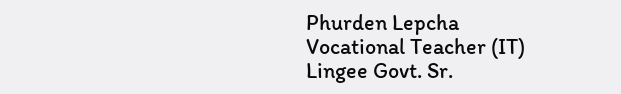Phurden Lepcha
Vocational Teacher (IT)
Lingee Govt. Sr.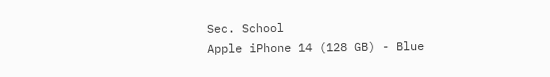Sec. School
Apple iPhone 14 (128 GB) - Blue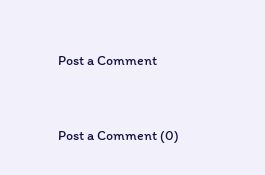Post a Comment


Post a Comment (0)